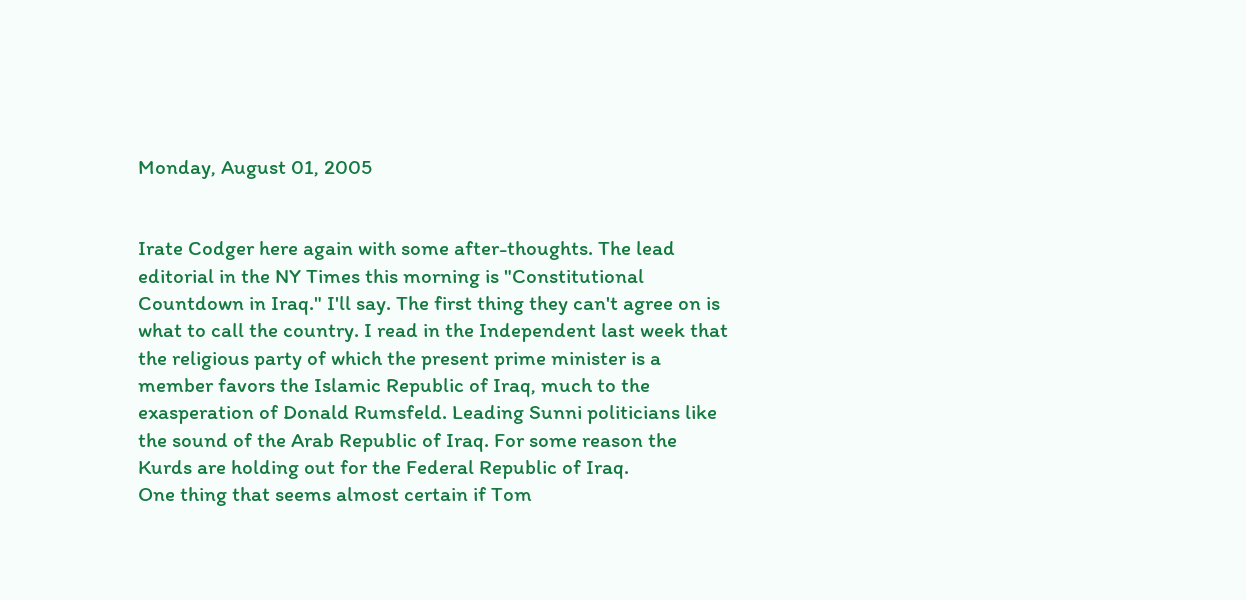Monday, August 01, 2005


Irate Codger here again with some after-thoughts. The lead editorial in the NY Times this morning is "Constitutional Countdown in Iraq." I'll say. The first thing they can't agree on is what to call the country. I read in the Independent last week that the religious party of which the present prime minister is a member favors the Islamic Republic of Iraq, much to the exasperation of Donald Rumsfeld. Leading Sunni politicians like the sound of the Arab Republic of Iraq. For some reason the Kurds are holding out for the Federal Republic of Iraq.
One thing that seems almost certain if Tom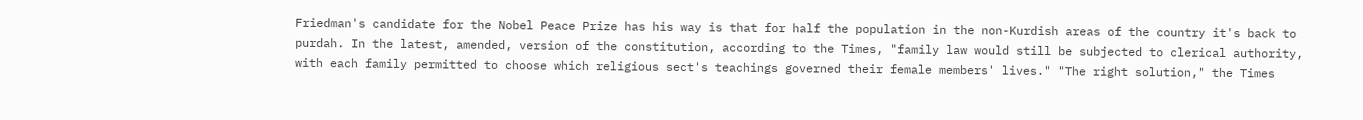Friedman's candidate for the Nobel Peace Prize has his way is that for half the population in the non-Kurdish areas of the country it's back to purdah. In the latest, amended, version of the constitution, according to the Times, "family law would still be subjected to clerical authority, with each family permitted to choose which religious sect's teachings governed their female members' lives." "The right solution," the Times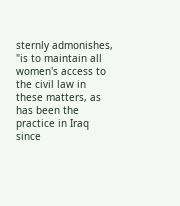sternly admonishes, "is to maintain all women's access to the civil law in these matters, as has been the practice in Iraq since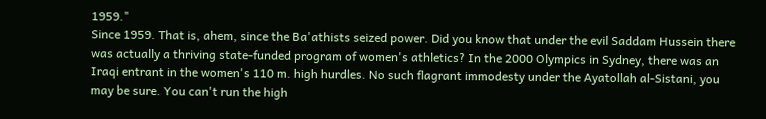1959."
Since 1959. That is, ahem, since the Ba'athists seized power. Did you know that under the evil Saddam Hussein there was actually a thriving state-funded program of women's athletics? In the 2000 Olympics in Sydney, there was an Iraqi entrant in the women's 110 m. high hurdles. No such flagrant immodesty under the Ayatollah al-Sistani, you may be sure. You can't run the high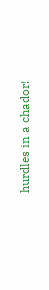hurdles in a chador!